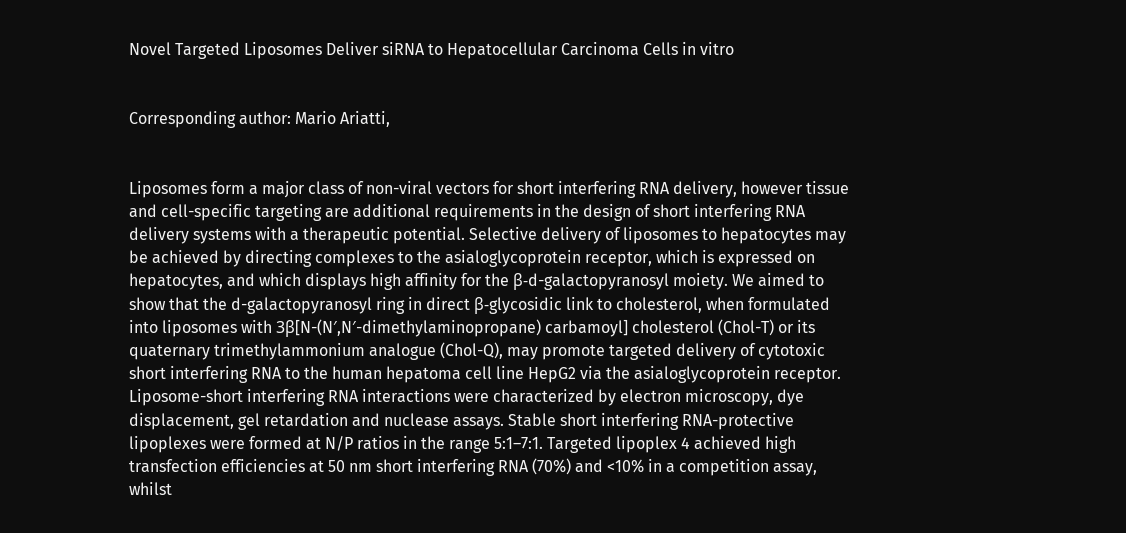Novel Targeted Liposomes Deliver siRNA to Hepatocellular Carcinoma Cells in vitro


Corresponding author: Mario Ariatti,


Liposomes form a major class of non-viral vectors for short interfering RNA delivery, however tissue and cell-specific targeting are additional requirements in the design of short interfering RNA delivery systems with a therapeutic potential. Selective delivery of liposomes to hepatocytes may be achieved by directing complexes to the asialoglycoprotein receptor, which is expressed on hepatocytes, and which displays high affinity for the β-d-galactopyranosyl moiety. We aimed to show that the d-galactopyranosyl ring in direct β-glycosidic link to cholesterol, when formulated into liposomes with 3β[N-(N′,N′-dimethylaminopropane) carbamoyl] cholesterol (Chol-T) or its quaternary trimethylammonium analogue (Chol-Q), may promote targeted delivery of cytotoxic short interfering RNA to the human hepatoma cell line HepG2 via the asialoglycoprotein receptor. Liposome-short interfering RNA interactions were characterized by electron microscopy, dye displacement, gel retardation and nuclease assays. Stable short interfering RNA-protective lipoplexes were formed at N/P ratios in the range 5:1–7:1. Targeted lipoplex 4 achieved high transfection efficiencies at 50 nm short interfering RNA (70%) and <10% in a competition assay, whilst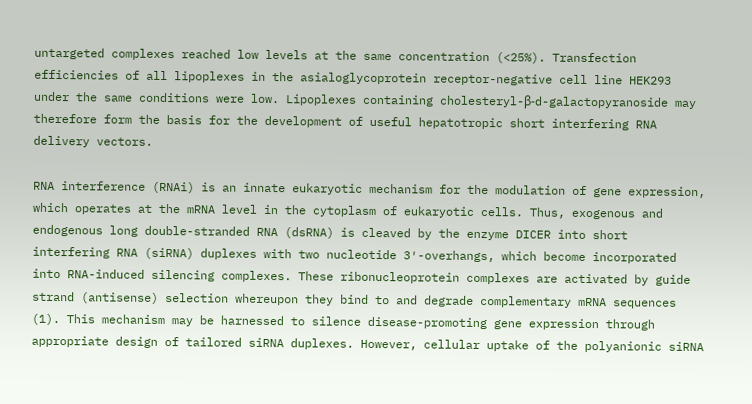untargeted complexes reached low levels at the same concentration (<25%). Transfection efficiencies of all lipoplexes in the asialoglycoprotein receptor-negative cell line HEK293 under the same conditions were low. Lipoplexes containing cholesteryl-β-d-galactopyranoside may therefore form the basis for the development of useful hepatotropic short interfering RNA delivery vectors.

RNA interference (RNAi) is an innate eukaryotic mechanism for the modulation of gene expression, which operates at the mRNA level in the cytoplasm of eukaryotic cells. Thus, exogenous and endogenous long double-stranded RNA (dsRNA) is cleaved by the enzyme DICER into short interfering RNA (siRNA) duplexes with two nucleotide 3′-overhangs, which become incorporated into RNA-induced silencing complexes. These ribonucleoprotein complexes are activated by guide strand (antisense) selection whereupon they bind to and degrade complementary mRNA sequences (1). This mechanism may be harnessed to silence disease-promoting gene expression through appropriate design of tailored siRNA duplexes. However, cellular uptake of the polyanionic siRNA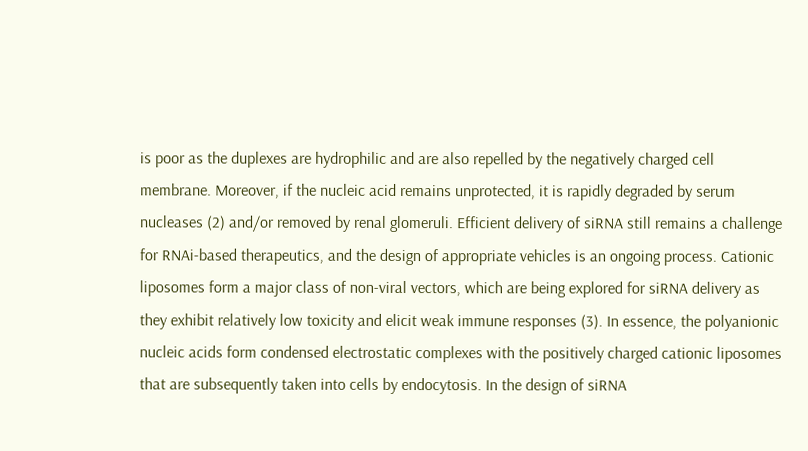is poor as the duplexes are hydrophilic and are also repelled by the negatively charged cell membrane. Moreover, if the nucleic acid remains unprotected, it is rapidly degraded by serum nucleases (2) and/or removed by renal glomeruli. Efficient delivery of siRNA still remains a challenge for RNAi-based therapeutics, and the design of appropriate vehicles is an ongoing process. Cationic liposomes form a major class of non-viral vectors, which are being explored for siRNA delivery as they exhibit relatively low toxicity and elicit weak immune responses (3). In essence, the polyanionic nucleic acids form condensed electrostatic complexes with the positively charged cationic liposomes that are subsequently taken into cells by endocytosis. In the design of siRNA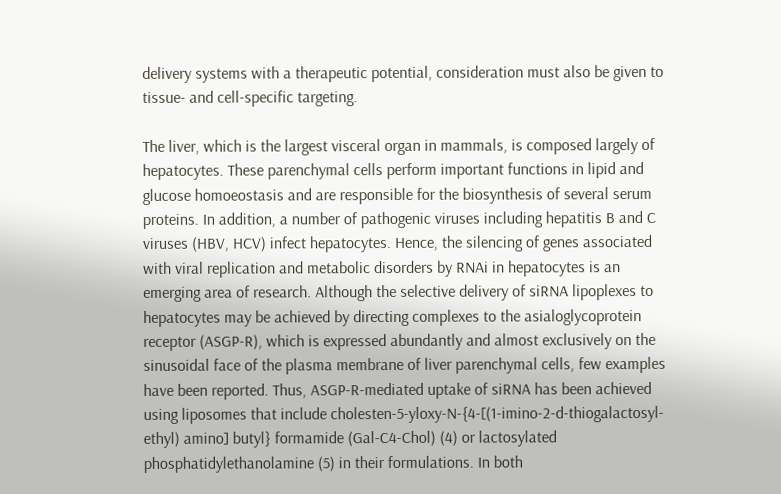delivery systems with a therapeutic potential, consideration must also be given to tissue- and cell-specific targeting.

The liver, which is the largest visceral organ in mammals, is composed largely of hepatocytes. These parenchymal cells perform important functions in lipid and glucose homoeostasis and are responsible for the biosynthesis of several serum proteins. In addition, a number of pathogenic viruses including hepatitis B and C viruses (HBV, HCV) infect hepatocytes. Hence, the silencing of genes associated with viral replication and metabolic disorders by RNAi in hepatocytes is an emerging area of research. Although the selective delivery of siRNA lipoplexes to hepatocytes may be achieved by directing complexes to the asialoglycoprotein receptor (ASGP-R), which is expressed abundantly and almost exclusively on the sinusoidal face of the plasma membrane of liver parenchymal cells, few examples have been reported. Thus, ASGP-R-mediated uptake of siRNA has been achieved using liposomes that include cholesten-5-yloxy-N-{4-[(1-imino-2-d-thiogalactosyl-ethyl) amino] butyl} formamide (Gal-C4-Chol) (4) or lactosylated phosphatidylethanolamine (5) in their formulations. In both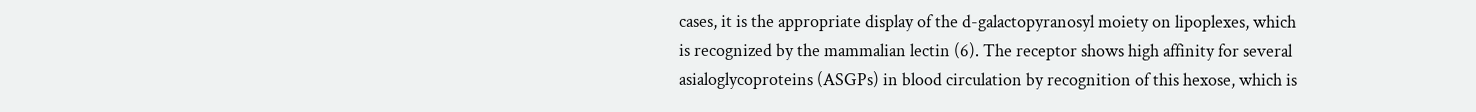cases, it is the appropriate display of the d-galactopyranosyl moiety on lipoplexes, which is recognized by the mammalian lectin (6). The receptor shows high affinity for several asialoglycoproteins (ASGPs) in blood circulation by recognition of this hexose, which is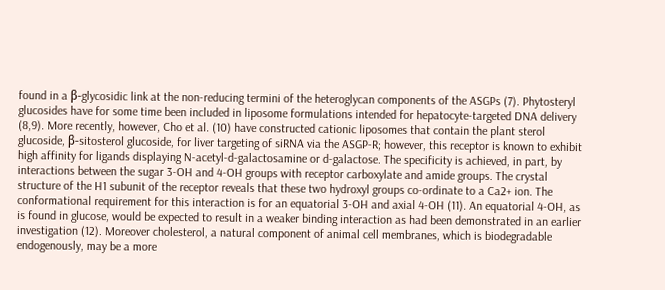found in a β-glycosidic link at the non-reducing termini of the heteroglycan components of the ASGPs (7). Phytosteryl glucosides have for some time been included in liposome formulations intended for hepatocyte-targeted DNA delivery (8,9). More recently, however, Cho et al. (10) have constructed cationic liposomes that contain the plant sterol glucoside, β-sitosterol glucoside, for liver targeting of siRNA via the ASGP-R; however, this receptor is known to exhibit high affinity for ligands displaying N-acetyl-d-galactosamine or d-galactose. The specificity is achieved, in part, by interactions between the sugar 3-OH and 4-OH groups with receptor carboxylate and amide groups. The crystal structure of the H1 subunit of the receptor reveals that these two hydroxyl groups co-ordinate to a Ca2+ ion. The conformational requirement for this interaction is for an equatorial 3-OH and axial 4-OH (11). An equatorial 4-OH, as is found in glucose, would be expected to result in a weaker binding interaction as had been demonstrated in an earlier investigation (12). Moreover cholesterol, a natural component of animal cell membranes, which is biodegradable endogenously, may be a more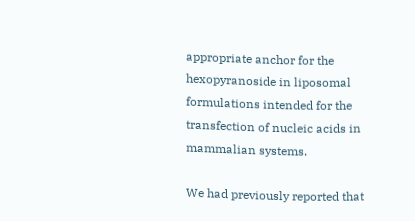appropriate anchor for the hexopyranoside in liposomal formulations intended for the transfection of nucleic acids in mammalian systems.

We had previously reported that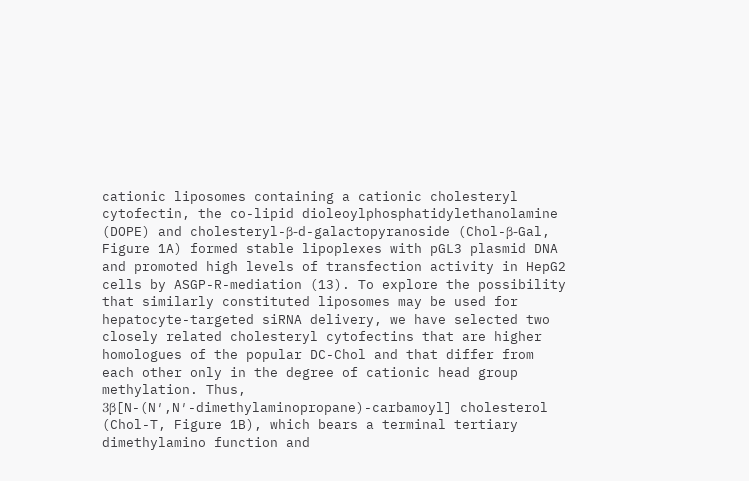cationic liposomes containing a cationic cholesteryl cytofectin, the co-lipid dioleoylphosphatidylethanolamine (DOPE) and cholesteryl-β-d-galactopyranoside (Chol-β-Gal, Figure 1A) formed stable lipoplexes with pGL3 plasmid DNA and promoted high levels of transfection activity in HepG2 cells by ASGP-R-mediation (13). To explore the possibility that similarly constituted liposomes may be used for hepatocyte-targeted siRNA delivery, we have selected two closely related cholesteryl cytofectins that are higher homologues of the popular DC-Chol and that differ from each other only in the degree of cationic head group methylation. Thus, 3β[N-(N′,N′-dimethylaminopropane)-carbamoyl] cholesterol (Chol-T, Figure 1B), which bears a terminal tertiary dimethylamino function and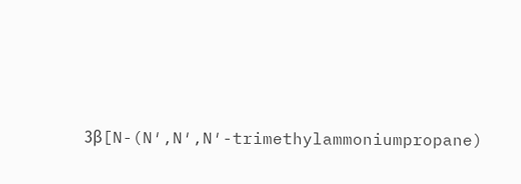3β[N-(N′,N′,N′-trimethylammoniumpropane)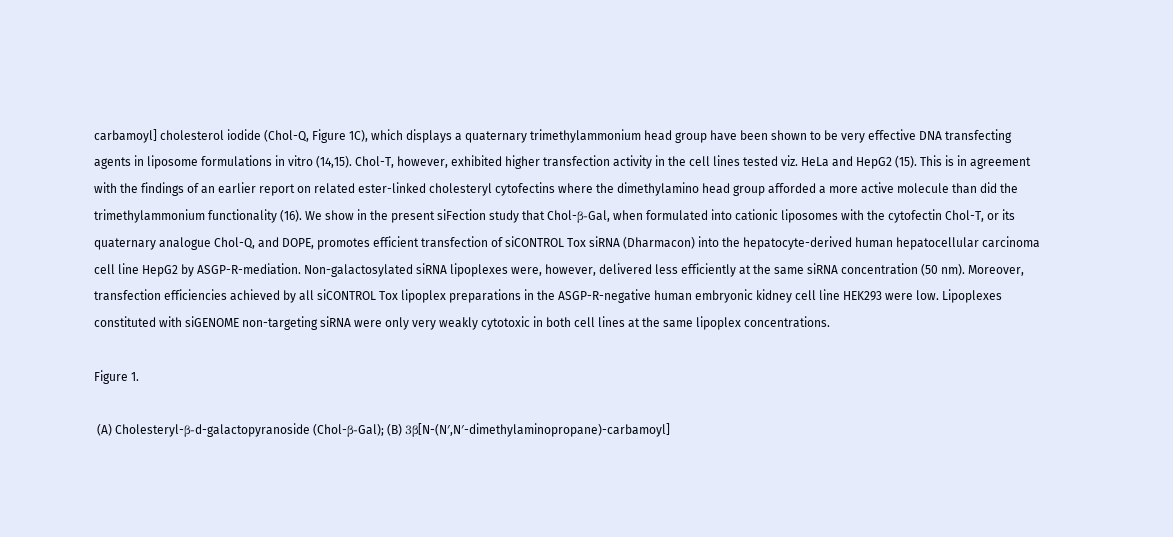carbamoyl] cholesterol iodide (Chol-Q, Figure 1C), which displays a quaternary trimethylammonium head group have been shown to be very effective DNA transfecting agents in liposome formulations in vitro (14,15). Chol-T, however, exhibited higher transfection activity in the cell lines tested viz. HeLa and HepG2 (15). This is in agreement with the findings of an earlier report on related ester-linked cholesteryl cytofectins where the dimethylamino head group afforded a more active molecule than did the trimethylammonium functionality (16). We show in the present siFection study that Chol-β-Gal, when formulated into cationic liposomes with the cytofectin Chol-T, or its quaternary analogue Chol-Q, and DOPE, promotes efficient transfection of siCONTROL Tox siRNA (Dharmacon) into the hepatocyte-derived human hepatocellular carcinoma cell line HepG2 by ASGP-R-mediation. Non-galactosylated siRNA lipoplexes were, however, delivered less efficiently at the same siRNA concentration (50 nm). Moreover, transfection efficiencies achieved by all siCONTROL Tox lipoplex preparations in the ASGP-R-negative human embryonic kidney cell line HEK293 were low. Lipoplexes constituted with siGENOME non-targeting siRNA were only very weakly cytotoxic in both cell lines at the same lipoplex concentrations.

Figure 1.

 (A) Cholesteryl-β-d-galactopyranoside (Chol-β-Gal); (B) 3β[N-(N′,N′-dimethylaminopropane)-carbamoyl]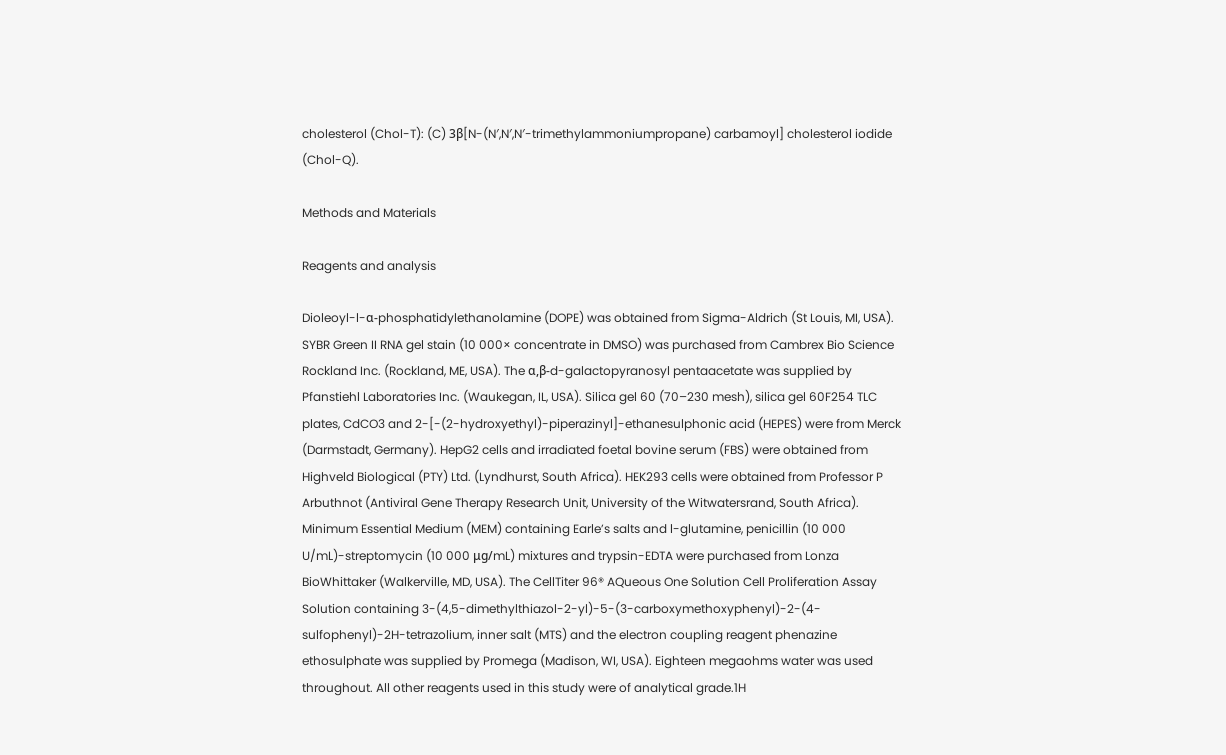cholesterol (Chol-T): (C) 3β[N-(N′,N′,N′-trimethylammoniumpropane) carbamoyl] cholesterol iodide (Chol-Q).

Methods and Materials

Reagents and analysis

Dioleoyl-l-α-phosphatidylethanolamine (DOPE) was obtained from Sigma-Aldrich (St Louis, MI, USA). SYBR Green II RNA gel stain (10 000× concentrate in DMSO) was purchased from Cambrex Bio Science Rockland Inc. (Rockland, ME, USA). The α,β-d-galactopyranosyl pentaacetate was supplied by Pfanstiehl Laboratories Inc. (Waukegan, IL, USA). Silica gel 60 (70–230 mesh), silica gel 60F254 TLC plates, CdCO3 and 2-[-(2-hydroxyethyl)-piperazinyl]-ethanesulphonic acid (HEPES) were from Merck (Darmstadt, Germany). HepG2 cells and irradiated foetal bovine serum (FBS) were obtained from Highveld Biological (PTY) Ltd. (Lyndhurst, South Africa). HEK293 cells were obtained from Professor P Arbuthnot (Antiviral Gene Therapy Research Unit, University of the Witwatersrand, South Africa). Minimum Essential Medium (MEM) containing Earle’s salts and l-glutamine, penicillin (10 000 U/mL)-streptomycin (10 000 μg/mL) mixtures and trypsin-EDTA were purchased from Lonza BioWhittaker (Walkerville, MD, USA). The CellTiter 96® AQueous One Solution Cell Proliferation Assay Solution containing 3-(4,5-dimethylthiazol-2-yl)-5-(3-carboxymethoxyphenyl)-2-(4-sulfophenyl)-2H-tetrazolium, inner salt (MTS) and the electron coupling reagent phenazine ethosulphate was supplied by Promega (Madison, WI, USA). Eighteen megaohms water was used throughout. All other reagents used in this study were of analytical grade.1H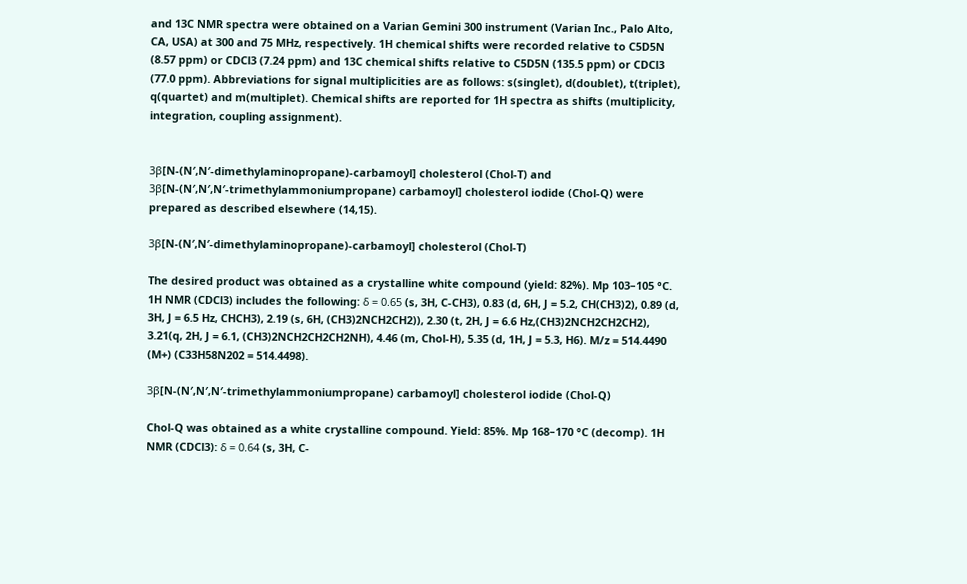and 13C NMR spectra were obtained on a Varian Gemini 300 instrument (Varian Inc., Palo Alto, CA, USA) at 300 and 75 MHz, respectively. 1H chemical shifts were recorded relative to C5D5N (8.57 ppm) or CDCl3 (7.24 ppm) and 13C chemical shifts relative to C5D5N (135.5 ppm) or CDCl3 (77.0 ppm). Abbreviations for signal multiplicities are as follows: s(singlet), d(doublet), t(triplet), q(quartet) and m(multiplet). Chemical shifts are reported for 1H spectra as shifts (multiplicity, integration, coupling assignment).


3β[N-(N′,N′-dimethylaminopropane)-carbamoyl] cholesterol (Chol-T) and 3β[N-(N′,N′,N′-trimethylammoniumpropane) carbamoyl] cholesterol iodide (Chol-Q) were prepared as described elsewhere (14,15).

3β[N-(N′,N′-dimethylaminopropane)-carbamoyl] cholesterol (Chol-T)

The desired product was obtained as a crystalline white compound (yield: 82%). Mp 103–105 °C. 1H NMR (CDCl3) includes the following: δ = 0.65 (s, 3H, C-CH3), 0.83 (d, 6H, J = 5.2, CH(CH3)2), 0.89 (d, 3H, J = 6.5 Hz, CHCH3), 2.19 (s, 6H, (CH3)2NCH2CH2)), 2.30 (t, 2H, J = 6.6 Hz,(CH3)2NCH2CH2CH2), 3.21(q, 2H, J = 6.1, (CH3)2NCH2CH2CH2NH), 4.46 (m, Chol-H), 5.35 (d, 1H, J = 5.3, H6). M/z = 514.4490 (M+) (C33H58N202 = 514.4498).

3β[N-(N′,N′,N′-trimethylammoniumpropane) carbamoyl] cholesterol iodide (Chol-Q)

Chol-Q was obtained as a white crystalline compound. Yield: 85%. Mp 168–170 °C (decomp). 1H NMR (CDCl3): δ = 0.64 (s, 3H, C-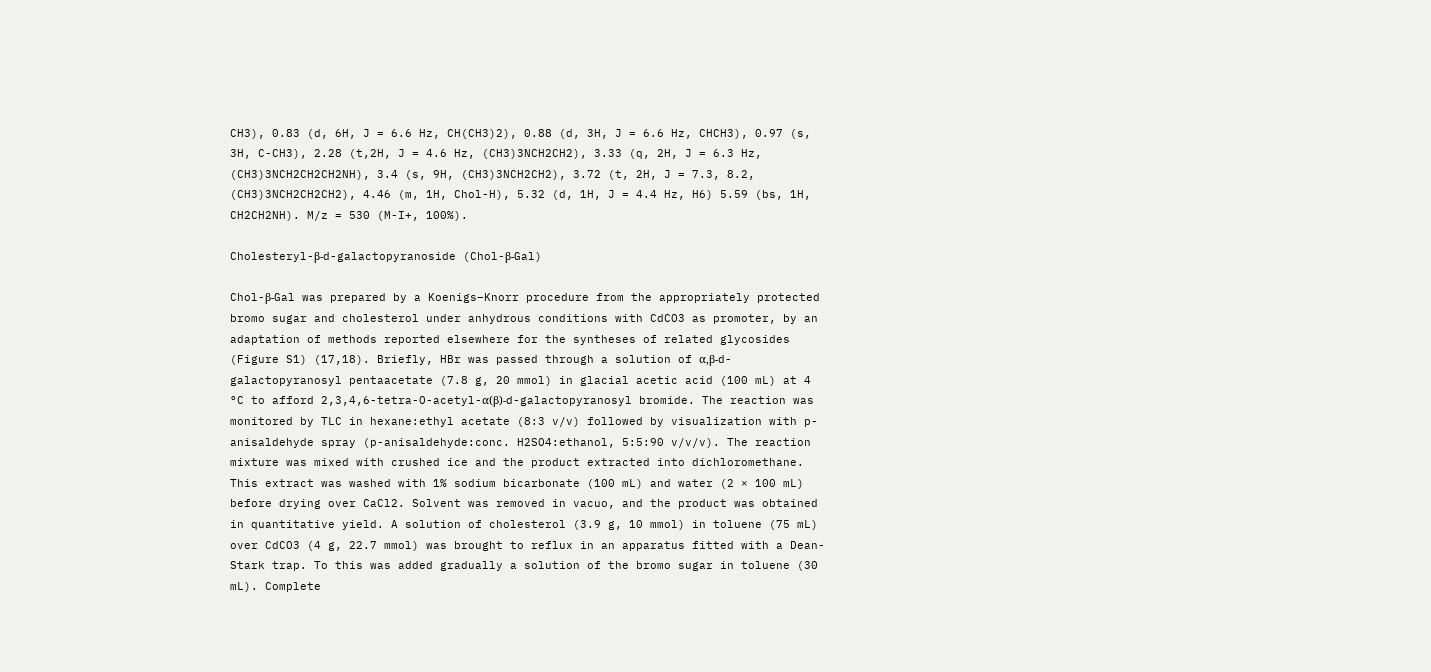CH3), 0.83 (d, 6H, J = 6.6 Hz, CH(CH3)2), 0.88 (d, 3H, J = 6.6 Hz, CHCH3), 0.97 (s, 3H, C-CH3), 2.28 (t,2H, J = 4.6 Hz, (CH3)3NCH2CH2), 3.33 (q, 2H, J = 6.3 Hz, (CH3)3NCH2CH2CH2NH), 3.4 (s, 9H, (CH3)3NCH2CH2), 3.72 (t, 2H, J = 7.3, 8.2, (CH3)3NCH2CH2CH2), 4.46 (m, 1H, Chol-H), 5.32 (d, 1H, J = 4.4 Hz, H6) 5.59 (bs, 1H, CH2CH2NH). M/z = 530 (M-I+, 100%).

Cholesteryl-β-d-galactopyranoside (Chol-β-Gal)

Chol-β-Gal was prepared by a Koenigs–Knorr procedure from the appropriately protected bromo sugar and cholesterol under anhydrous conditions with CdCO3 as promoter, by an adaptation of methods reported elsewhere for the syntheses of related glycosides (Figure S1) (17,18). Briefly, HBr was passed through a solution of α,β-d-galactopyranosyl pentaacetate (7.8 g, 20 mmol) in glacial acetic acid (100 mL) at 4 °C to afford 2,3,4,6-tetra-O-acetyl-α(β)-d-galactopyranosyl bromide. The reaction was monitored by TLC in hexane:ethyl acetate (8:3 v/v) followed by visualization with p-anisaldehyde spray (p-anisaldehyde:conc. H2SO4:ethanol, 5:5:90 v/v/v). The reaction mixture was mixed with crushed ice and the product extracted into dichloromethane. This extract was washed with 1% sodium bicarbonate (100 mL) and water (2 × 100 mL) before drying over CaCl2. Solvent was removed in vacuo, and the product was obtained in quantitative yield. A solution of cholesterol (3.9 g, 10 mmol) in toluene (75 mL) over CdCO3 (4 g, 22.7 mmol) was brought to reflux in an apparatus fitted with a Dean-Stark trap. To this was added gradually a solution of the bromo sugar in toluene (30 mL). Complete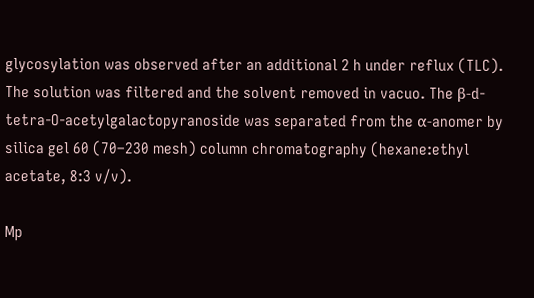glycosylation was observed after an additional 2 h under reflux (TLC). The solution was filtered and the solvent removed in vacuo. The β-d-tetra-O-acetylgalactopyranoside was separated from the α-anomer by silica gel 60 (70–230 mesh) column chromatography (hexane:ethyl acetate, 8:3 v/v).

Mp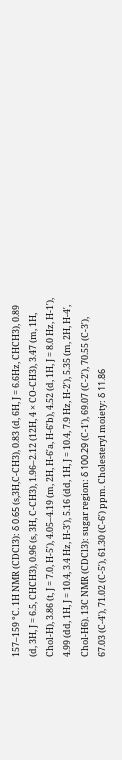157–159 °C. 1H NMR (CDCl3): δ 0.65 (s,3H,C-CH3), 0.83 (d, 6H, J = 6.6Hz, CHCH3), 0.89 (d, 3H, J = 6.5, CHCH3), 0.96 (s, 3H, C-CH3), 1.96–2.12 (12H, 4 × CO-CH3), 3.47 (m, 1H, Chol-H), 3.86 (t, J = 7.0, H-5′), 4.05–4.19 (m, 2H, H-6′a, H-6′b), 4.52 (d, 1H, J = 8.0 Hz, H-1′), 4.99 (dd, 1H, J = 10.4, 3.4 Hz, H-3′), 5.16 (dd, 1H, J = 10.4, 7.9 Hz, H-2′), 5.35 (m, 2H, H-4′, Chol-H6). 13C NMR (CDCl3): sugar region: δ 100.29 (C-1′), 69.07 (C-2′), 70.55 (C-3′), 67.03 (C-4′), 71.02 (C-5′), 61.30 (C-6′) ppm. Cholesteryl moiety: δ 11.86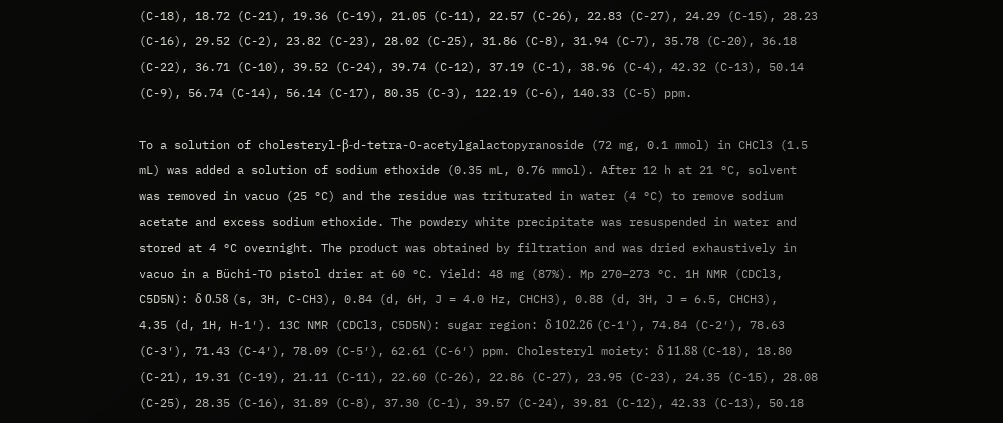(C-18), 18.72 (C-21), 19.36 (C-19), 21.05 (C-11), 22.57 (C-26), 22.83 (C-27), 24.29 (C-15), 28.23 (C-16), 29.52 (C-2), 23.82 (C-23), 28.02 (C-25), 31.86 (C-8), 31.94 (C-7), 35.78 (C-20), 36.18 (C-22), 36.71 (C-10), 39.52 (C-24), 39.74 (C-12), 37.19 (C-1), 38.96 (C-4), 42.32 (C-13), 50.14 (C-9), 56.74 (C-14), 56.14 (C-17), 80.35 (C-3), 122.19 (C-6), 140.33 (C-5) ppm.

To a solution of cholesteryl-β-d-tetra-O-acetylgalactopyranoside (72 mg, 0.1 mmol) in CHCl3 (1.5 mL) was added a solution of sodium ethoxide (0.35 mL, 0.76 mmol). After 12 h at 21 °C, solvent was removed in vacuo (25 °C) and the residue was triturated in water (4 °C) to remove sodium acetate and excess sodium ethoxide. The powdery white precipitate was resuspended in water and stored at 4 °C overnight. The product was obtained by filtration and was dried exhaustively in vacuo in a Büchi-TO pistol drier at 60 °C. Yield: 48 mg (87%). Mp 270–273 °C. 1H NMR (CDCl3, C5D5N): δ 0.58 (s, 3H, C-CH3), 0.84 (d, 6H, J = 4.0 Hz, CHCH3), 0.88 (d, 3H, J = 6.5, CHCH3), 4.35 (d, 1H, H-1′). 13C NMR (CDCl3, C5D5N): sugar region: δ 102.26 (C-1′), 74.84 (C-2′), 78.63 (C-3′), 71.43 (C-4′), 78.09 (C-5′), 62.61 (C-6′) ppm. Cholesteryl moiety: δ 11.88 (C-18), 18.80 (C-21), 19.31 (C-19), 21.11 (C-11), 22.60 (C-26), 22.86 (C-27), 23.95 (C-23), 24.35 (C-15), 28.08 (C-25), 28.35 (C-16), 31.89 (C-8), 37.30 (C-1), 39.57 (C-24), 39.81 (C-12), 42.33 (C-13), 50.18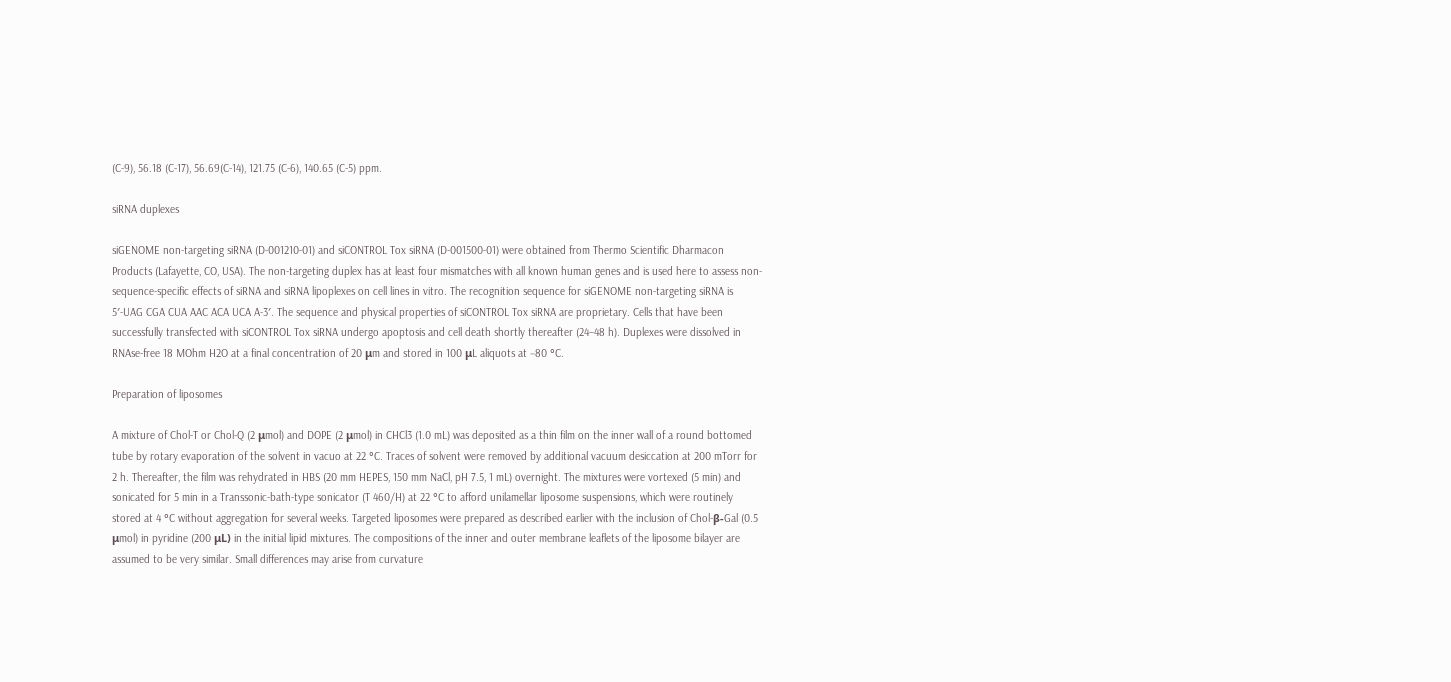(C-9), 56.18 (C-17), 56.69(C-14), 121.75 (C-6), 140.65 (C-5) ppm.

siRNA duplexes

siGENOME non-targeting siRNA (D-001210-01) and siCONTROL Tox siRNA (D-001500-01) were obtained from Thermo Scientific Dharmacon Products (Lafayette, CO, USA). The non-targeting duplex has at least four mismatches with all known human genes and is used here to assess non-sequence-specific effects of siRNA and siRNA lipoplexes on cell lines in vitro. The recognition sequence for siGENOME non-targeting siRNA is 5′-UAG CGA CUA AAC ACA UCA A-3′. The sequence and physical properties of siCONTROL Tox siRNA are proprietary. Cells that have been successfully transfected with siCONTROL Tox siRNA undergo apoptosis and cell death shortly thereafter (24–48 h). Duplexes were dissolved in RNAse-free 18 MOhm H2O at a final concentration of 20 μm and stored in 100 μL aliquots at −80 °C.

Preparation of liposomes

A mixture of Chol-T or Chol-Q (2 μmol) and DOPE (2 μmol) in CHCl3 (1.0 mL) was deposited as a thin film on the inner wall of a round bottomed tube by rotary evaporation of the solvent in vacuo at 22 °C. Traces of solvent were removed by additional vacuum desiccation at 200 mTorr for 2 h. Thereafter, the film was rehydrated in HBS (20 mm HEPES, 150 mm NaCl, pH 7.5, 1 mL) overnight. The mixtures were vortexed (5 min) and sonicated for 5 min in a Transsonic-bath-type sonicator (T 460/H) at 22 °C to afford unilamellar liposome suspensions, which were routinely stored at 4 °C without aggregation for several weeks. Targeted liposomes were prepared as described earlier with the inclusion of Chol-β-Gal (0.5 μmol) in pyridine (200 μL) in the initial lipid mixtures. The compositions of the inner and outer membrane leaflets of the liposome bilayer are assumed to be very similar. Small differences may arise from curvature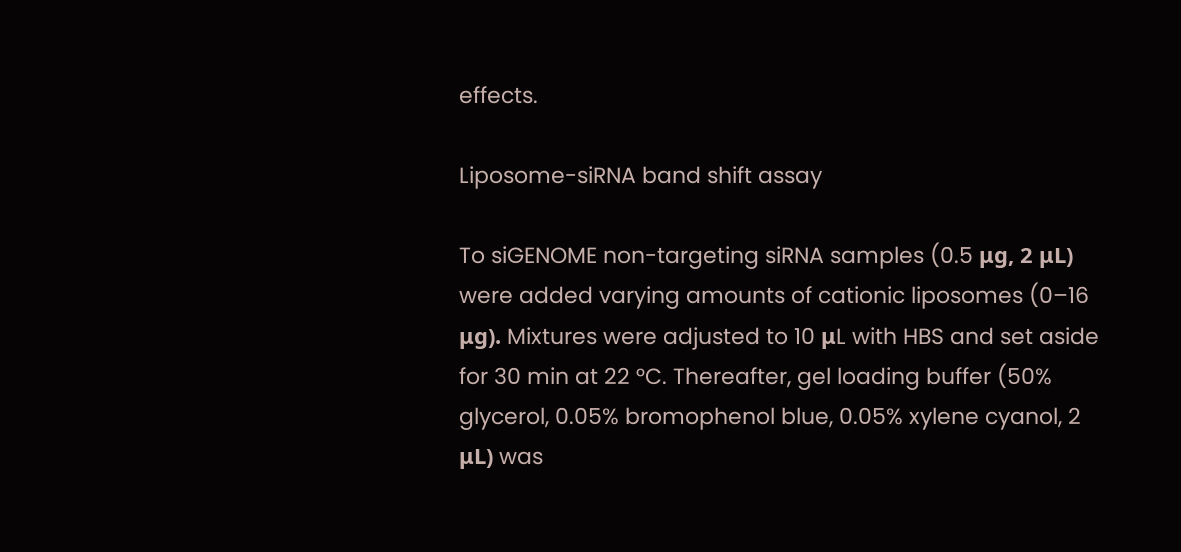effects.

Liposome-siRNA band shift assay

To siGENOME non-targeting siRNA samples (0.5 μg, 2 μL) were added varying amounts of cationic liposomes (0–16 μg). Mixtures were adjusted to 10 μL with HBS and set aside for 30 min at 22 °C. Thereafter, gel loading buffer (50% glycerol, 0.05% bromophenol blue, 0.05% xylene cyanol, 2 μL) was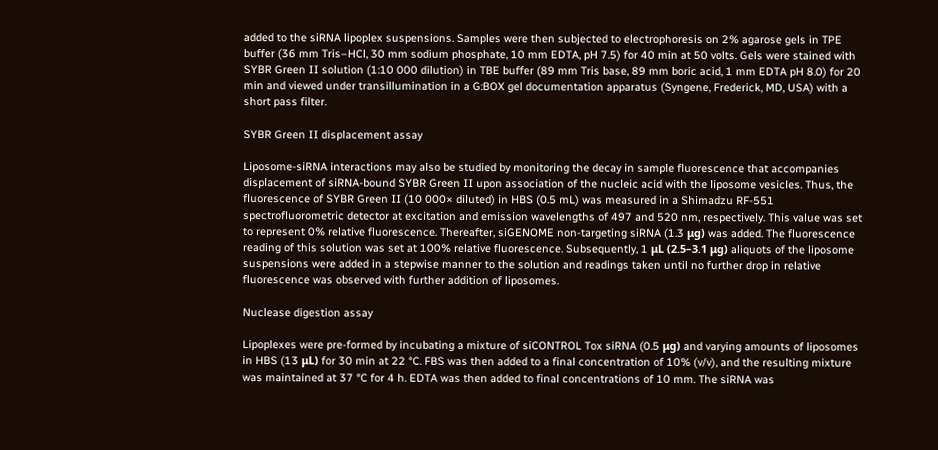added to the siRNA lipoplex suspensions. Samples were then subjected to electrophoresis on 2% agarose gels in TPE buffer (36 mm Tris–HCl, 30 mm sodium phosphate, 10 mm EDTA, pH 7.5) for 40 min at 50 volts. Gels were stained with SYBR Green II solution (1:10 000 dilution) in TBE buffer (89 mm Tris base, 89 mm boric acid, 1 mm EDTA pH 8.0) for 20 min and viewed under transillumination in a G:BOX gel documentation apparatus (Syngene, Frederick, MD, USA) with a short pass filter.

SYBR Green II displacement assay

Liposome-siRNA interactions may also be studied by monitoring the decay in sample fluorescence that accompanies displacement of siRNA-bound SYBR Green II upon association of the nucleic acid with the liposome vesicles. Thus, the fluorescence of SYBR Green II (10 000× diluted) in HBS (0.5 mL) was measured in a Shimadzu RF-551 spectrofluorometric detector at excitation and emission wavelengths of 497 and 520 nm, respectively. This value was set to represent 0% relative fluorescence. Thereafter, siGENOME non-targeting siRNA (1.3 μg) was added. The fluorescence reading of this solution was set at 100% relative fluorescence. Subsequently, 1 μL (2.5–3.1 μg) aliquots of the liposome suspensions were added in a stepwise manner to the solution and readings taken until no further drop in relative fluorescence was observed with further addition of liposomes.

Nuclease digestion assay

Lipoplexes were pre-formed by incubating a mixture of siCONTROL Tox siRNA (0.5 μg) and varying amounts of liposomes in HBS (13 μL) for 30 min at 22 °C. FBS was then added to a final concentration of 10% (v/v), and the resulting mixture was maintained at 37 °C for 4 h. EDTA was then added to final concentrations of 10 mm. The siRNA was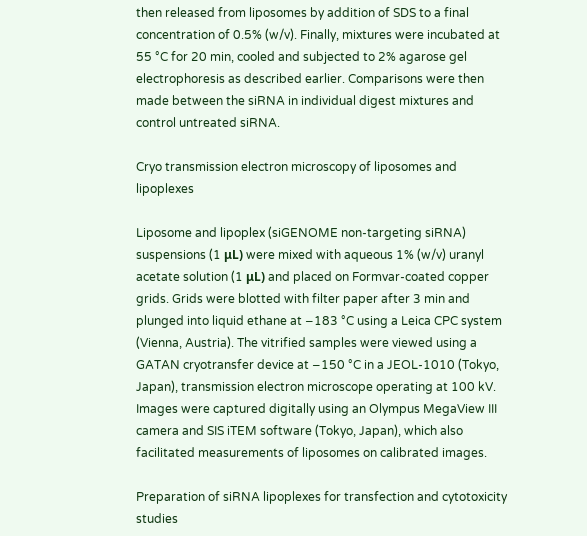then released from liposomes by addition of SDS to a final concentration of 0.5% (w/v). Finally, mixtures were incubated at 55 °C for 20 min, cooled and subjected to 2% agarose gel electrophoresis as described earlier. Comparisons were then made between the siRNA in individual digest mixtures and control untreated siRNA.

Cryo transmission electron microscopy of liposomes and lipoplexes

Liposome and lipoplex (siGENOME non-targeting siRNA) suspensions (1 μL) were mixed with aqueous 1% (w/v) uranyl acetate solution (1 μL) and placed on Formvar-coated copper grids. Grids were blotted with filter paper after 3 min and plunged into liquid ethane at −183 °C using a Leica CPC system (Vienna, Austria). The vitrified samples were viewed using a GATAN cryotransfer device at −150 °C in a JEOL-1010 (Tokyo, Japan), transmission electron microscope operating at 100 kV. Images were captured digitally using an Olympus MegaView III camera and SIS iTEM software (Tokyo, Japan), which also facilitated measurements of liposomes on calibrated images.

Preparation of siRNA lipoplexes for transfection and cytotoxicity studies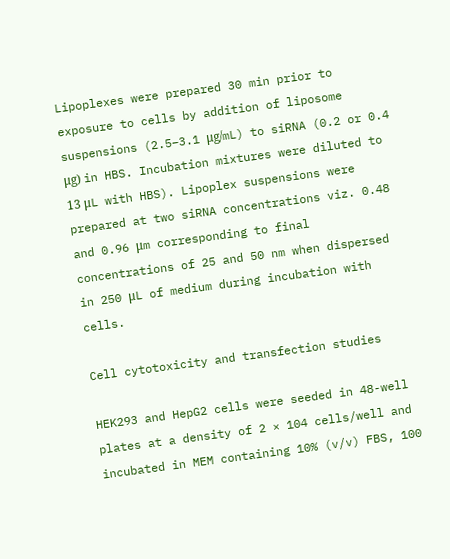Lipoplexes were prepared 30 min prior to exposure to cells by addition of liposome suspensions (2.5–3.1 μg/mL) to siRNA (0.2 or 0.4 μg) in HBS. Incubation mixtures were diluted to 13 μL with HBS). Lipoplex suspensions were prepared at two siRNA concentrations viz. 0.48 and 0.96 μm corresponding to final concentrations of 25 and 50 nm when dispersed in 250 μL of medium during incubation with cells.

Cell cytotoxicity and transfection studies

HEK293 and HepG2 cells were seeded in 48-well plates at a density of 2 × 104 cells/well and incubated in MEM containing 10% (v/v) FBS, 100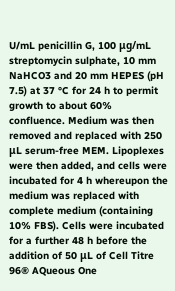U/mL penicillin G, 100 μg/mL streptomycin sulphate, 10 mm NaHCO3 and 20 mm HEPES (pH 7.5) at 37 °C for 24 h to permit growth to about 60% confluence. Medium was then removed and replaced with 250 μL serum-free MEM. Lipoplexes were then added, and cells were incubated for 4 h whereupon the medium was replaced with complete medium (containing 10% FBS). Cells were incubated for a further 48 h before the addition of 50 μL of Cell Titre 96® AQueous One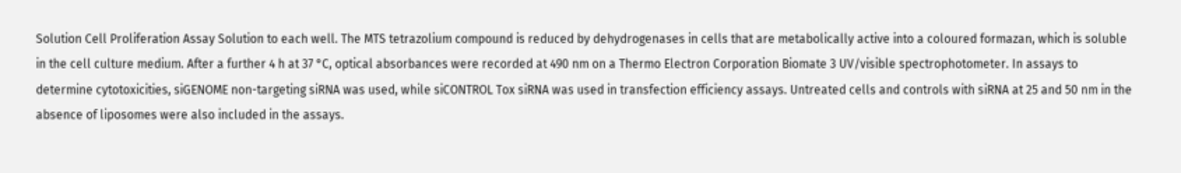Solution Cell Proliferation Assay Solution to each well. The MTS tetrazolium compound is reduced by dehydrogenases in cells that are metabolically active into a coloured formazan, which is soluble in the cell culture medium. After a further 4 h at 37 °C, optical absorbances were recorded at 490 nm on a Thermo Electron Corporation Biomate 3 UV/visible spectrophotometer. In assays to determine cytotoxicities, siGENOME non-targeting siRNA was used, while siCONTROL Tox siRNA was used in transfection efficiency assays. Untreated cells and controls with siRNA at 25 and 50 nm in the absence of liposomes were also included in the assays.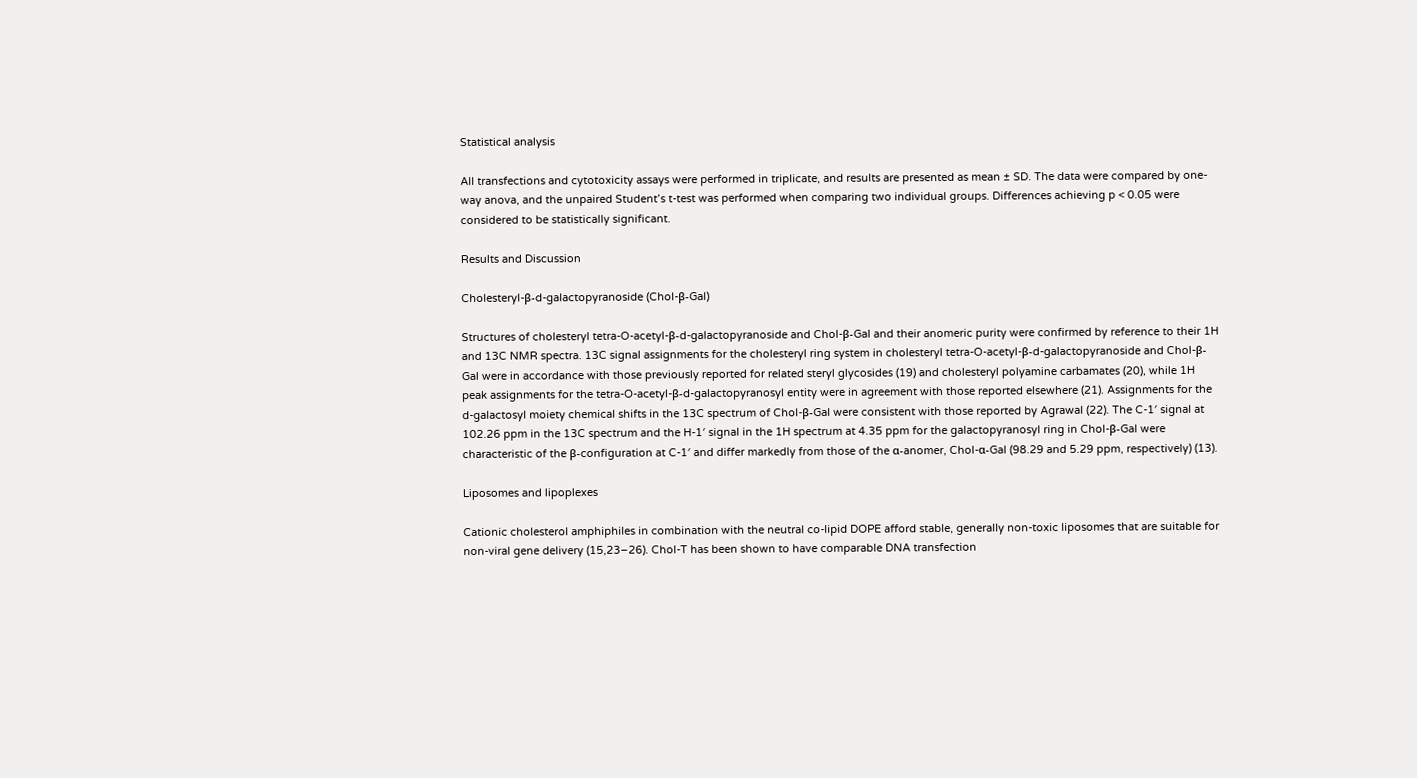Statistical analysis

All transfections and cytotoxicity assays were performed in triplicate, and results are presented as mean ± SD. The data were compared by one-way anova, and the unpaired Student’s t-test was performed when comparing two individual groups. Differences achieving p < 0.05 were considered to be statistically significant.

Results and Discussion

Cholesteryl-β-d-galactopyranoside (Chol-β-Gal)

Structures of cholesteryl tetra-O-acetyl-β-d-galactopyranoside and Chol-β-Gal and their anomeric purity were confirmed by reference to their 1H and 13C NMR spectra. 13C signal assignments for the cholesteryl ring system in cholesteryl tetra-O-acetyl-β-d-galactopyranoside and Chol-β-Gal were in accordance with those previously reported for related steryl glycosides (19) and cholesteryl polyamine carbamates (20), while 1H peak assignments for the tetra-O-acetyl-β-d-galactopyranosyl entity were in agreement with those reported elsewhere (21). Assignments for the d-galactosyl moiety chemical shifts in the 13C spectrum of Chol-β-Gal were consistent with those reported by Agrawal (22). The C-1′ signal at 102.26 ppm in the 13C spectrum and the H-1′ signal in the 1H spectrum at 4.35 ppm for the galactopyranosyl ring in Chol-β-Gal were characteristic of the β-configuration at C-1′ and differ markedly from those of the α-anomer, Chol-α-Gal (98.29 and 5.29 ppm, respectively) (13).

Liposomes and lipoplexes

Cationic cholesterol amphiphiles in combination with the neutral co-lipid DOPE afford stable, generally non-toxic liposomes that are suitable for non-viral gene delivery (15,23–26). Chol-T has been shown to have comparable DNA transfection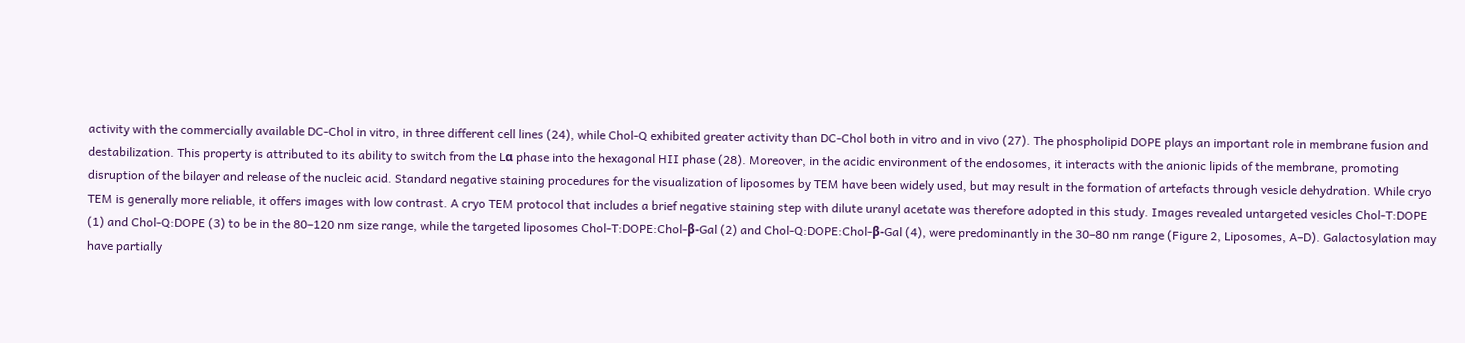activity with the commercially available DC-Chol in vitro, in three different cell lines (24), while Chol-Q exhibited greater activity than DC-Chol both in vitro and in vivo (27). The phospholipid DOPE plays an important role in membrane fusion and destabilization. This property is attributed to its ability to switch from the Lα phase into the hexagonal HII phase (28). Moreover, in the acidic environment of the endosomes, it interacts with the anionic lipids of the membrane, promoting disruption of the bilayer and release of the nucleic acid. Standard negative staining procedures for the visualization of liposomes by TEM have been widely used, but may result in the formation of artefacts through vesicle dehydration. While cryo TEM is generally more reliable, it offers images with low contrast. A cryo TEM protocol that includes a brief negative staining step with dilute uranyl acetate was therefore adopted in this study. Images revealed untargeted vesicles Chol-T:DOPE (1) and Chol-Q:DOPE (3) to be in the 80–120 nm size range, while the targeted liposomes Chol-T:DOPE:Chol-β-Gal (2) and Chol-Q:DOPE:Chol-β-Gal (4), were predominantly in the 30–80 nm range (Figure 2, Liposomes, A–D). Galactosylation may have partially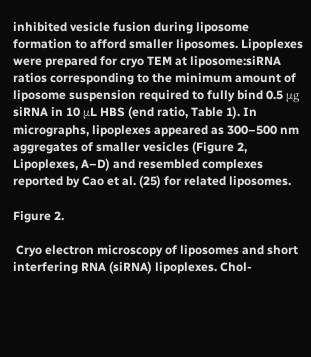inhibited vesicle fusion during liposome formation to afford smaller liposomes. Lipoplexes were prepared for cryo TEM at liposome:siRNA ratios corresponding to the minimum amount of liposome suspension required to fully bind 0.5 μg siRNA in 10 μL HBS (end ratio, Table 1). In micrographs, lipoplexes appeared as 300–500 nm aggregates of smaller vesicles (Figure 2, Lipoplexes, A–D) and resembled complexes reported by Cao et al. (25) for related liposomes.

Figure 2.

 Cryo electron microscopy of liposomes and short interfering RNA (siRNA) lipoplexes. Chol-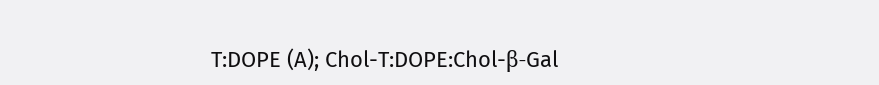T:DOPE (A); Chol-T:DOPE:Chol-β-Gal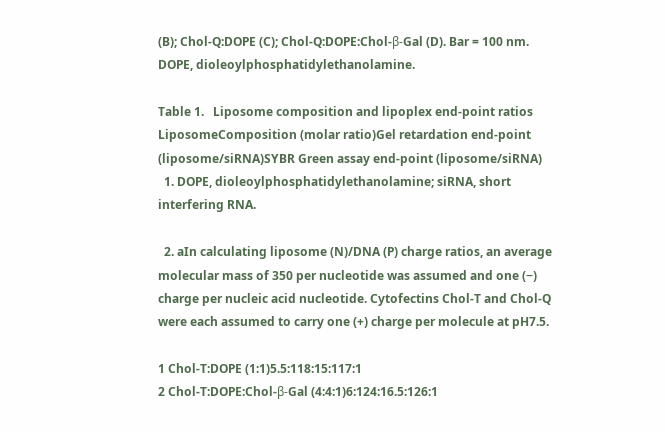(B); Chol-Q:DOPE (C); Chol-Q:DOPE:Chol-β-Gal (D). Bar = 100 nm. DOPE, dioleoylphosphatidylethanolamine.

Table 1.   Liposome composition and lipoplex end-point ratios
LiposomeComposition (molar ratio)Gel retardation end-point (liposome/siRNA)SYBR Green assay end-point (liposome/siRNA)
  1. DOPE, dioleoylphosphatidylethanolamine; siRNA, short interfering RNA.

  2. aIn calculating liposome (N)/DNA (P) charge ratios, an average molecular mass of 350 per nucleotide was assumed and one (−) charge per nucleic acid nucleotide. Cytofectins Chol-T and Chol-Q were each assumed to carry one (+) charge per molecule at pH7.5.

1 Chol-T:DOPE (1:1)5.5:118:15:117:1
2 Chol-T:DOPE:Chol-β-Gal (4:4:1)6:124:16.5:126:1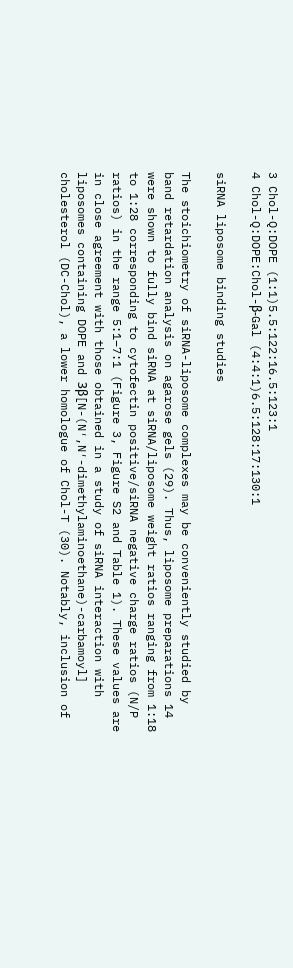3 Chol-Q:DOPE (1:1)5.5:122:16.5:123:1
4 Chol-Q:DOPE:Chol-β-Gal (4:4:1)6.5:128:17:130:1

siRNA liposome binding studies

The stoichiometry of siRNA-liposome complexes may be conveniently studied by band retardation analysis on agarose gels (29). Thus, liposome preparations 14 were shown to fully bind siRNA at siRNA/liposome weight ratios ranging from 1:18 to 1:28 corresponding to cytofectin positive/siRNA negative charge ratios (N/P ratios) in the range 5:1–7:1 (Figure 3, Figure S2 and Table 1). These values are in close agreement with those obtained in a study of siRNA interaction with liposomes containing DOPE and 3β[N-(N′,N′-dimethylaminoethane)-carbamoyl] cholesterol (DC-Chol), a lower homologue of Chol-T (30). Notably, inclusion of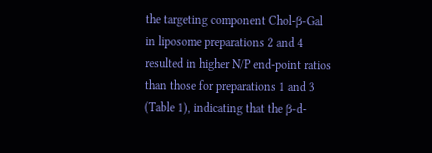the targeting component Chol-β-Gal in liposome preparations 2 and 4 resulted in higher N/P end-point ratios than those for preparations 1 and 3 (Table 1), indicating that the β-d-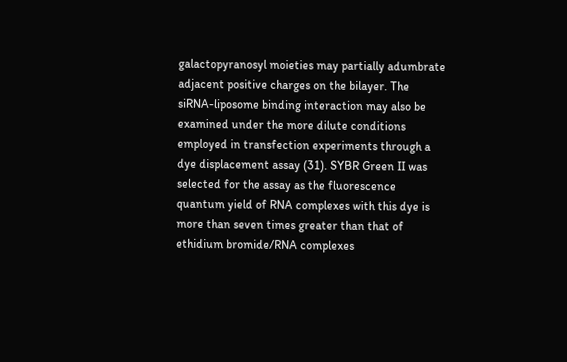galactopyranosyl moieties may partially adumbrate adjacent positive charges on the bilayer. The siRNA-liposome binding interaction may also be examined under the more dilute conditions employed in transfection experiments through a dye displacement assay (31). SYBR Green II was selected for the assay as the fluorescence quantum yield of RNA complexes with this dye is more than seven times greater than that of ethidium bromide/RNA complexes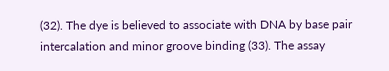(32). The dye is believed to associate with DNA by base pair intercalation and minor groove binding (33). The assay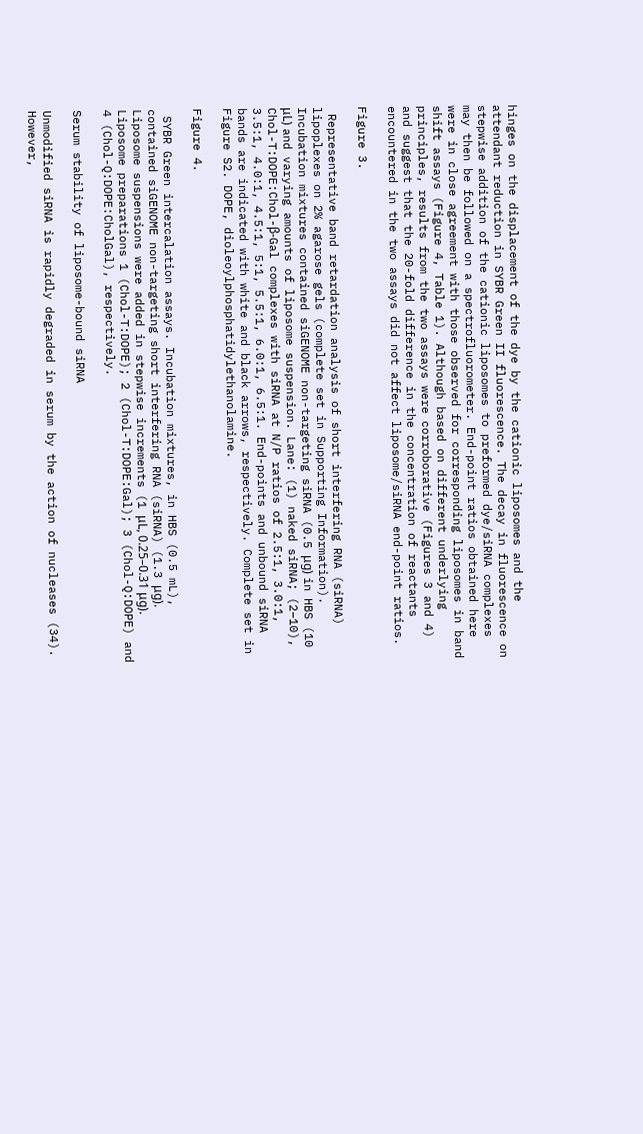hinges on the displacement of the dye by the cationic liposomes and the attendant reduction in SYBR Green II fluorescence. The decay in fluorescence on stepwise addition of the cationic liposomes to preformed dye/siRNA complexes may then be followed on a spectrofluorometer. End-point ratios obtained here were in close agreement with those observed for corresponding liposomes in band shift assays (Figure 4, Table 1). Although based on different underlying principles, results from the two assays were corroborative (Figures 3 and 4) and suggest that the 20-fold difference in the concentration of reactants encountered in the two assays did not affect liposome/siRNA end-point ratios.

Figure 3.

 Representative band retardation analysis of short interfering RNA (siRNA) lipoplexes on 2% agarose gels (complete set in Supporting Information). Incubation mixtures contained siGENOME non-targeting siRNA (0.5 μg) in HBS (10 μL) and varying amounts of liposome suspension. Lane: (1) naked siRNA; (2–10), Chol-T:DOPE:Chol-β-Gal complexes with siRNA at N/P ratios of 2.5:1, 3.0:1, 3.5:1, 4.0:1, 4.5:1, 5:1, 5.5:1, 6.0:1, 6.5:1. End-points and unbound siRNA bands are indicated with white and black arrows, respectively. Complete set in Figure S2. DOPE, dioleoylphosphatidylethanolamine.

Figure 4.

 SYBR Green intercalation assays. Incubation mixtures, in HBS (0.5 mL), contained siGENOME non-targeting short interfering RNA (siRNA) (1.3 μg). Liposome suspensions were added in stepwise increments (1 μL, 0.25–0.31 μg). Liposome preparations 1 (Chol-T:DOPE); 2 (Chol-T:DOPE:Gal); 3 (Chol-Q:DOPE) and 4 (Chol-Q:DOPE:CholGal), respectively.

Serum stability of liposome-bound siRNA

Unmodified siRNA is rapidly degraded in serum by the action of nucleases (34). However,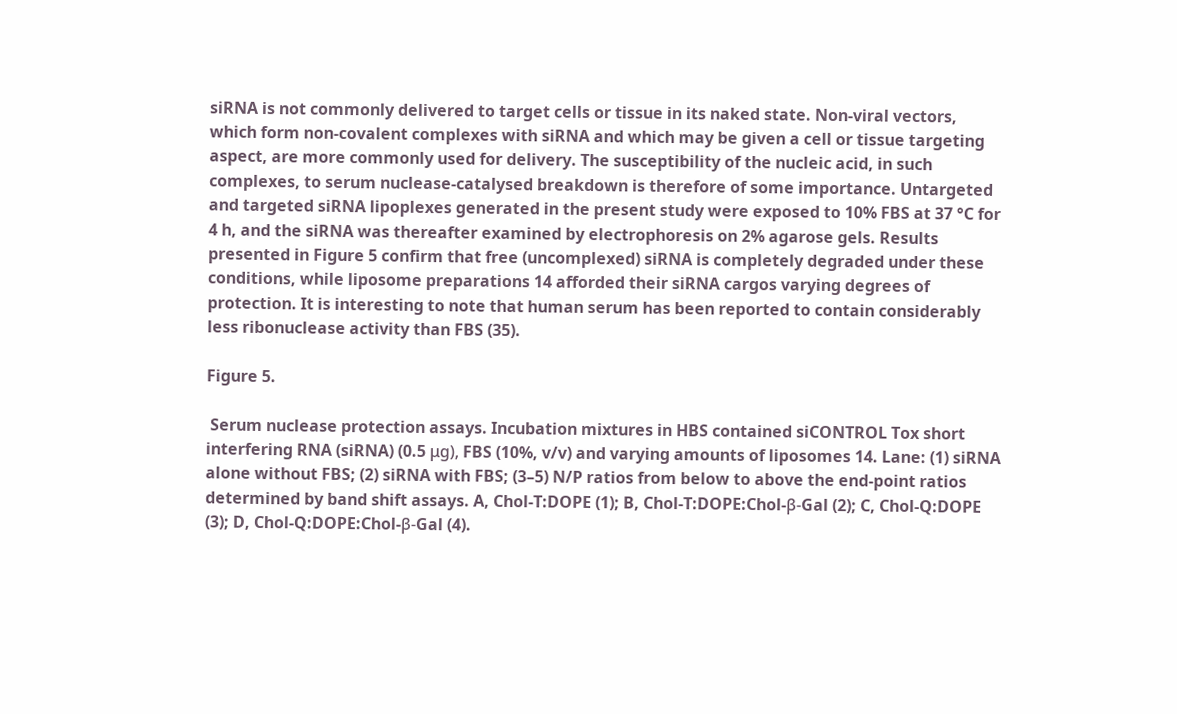siRNA is not commonly delivered to target cells or tissue in its naked state. Non-viral vectors, which form non-covalent complexes with siRNA and which may be given a cell or tissue targeting aspect, are more commonly used for delivery. The susceptibility of the nucleic acid, in such complexes, to serum nuclease-catalysed breakdown is therefore of some importance. Untargeted and targeted siRNA lipoplexes generated in the present study were exposed to 10% FBS at 37 °C for 4 h, and the siRNA was thereafter examined by electrophoresis on 2% agarose gels. Results presented in Figure 5 confirm that free (uncomplexed) siRNA is completely degraded under these conditions, while liposome preparations 14 afforded their siRNA cargos varying degrees of protection. It is interesting to note that human serum has been reported to contain considerably less ribonuclease activity than FBS (35).

Figure 5.

 Serum nuclease protection assays. Incubation mixtures in HBS contained siCONTROL Tox short interfering RNA (siRNA) (0.5 μg), FBS (10%, v/v) and varying amounts of liposomes 14. Lane: (1) siRNA alone without FBS; (2) siRNA with FBS; (3–5) N/P ratios from below to above the end-point ratios determined by band shift assays. A, Chol-T:DOPE (1); B, Chol-T:DOPE:Chol-β-Gal (2); C, Chol-Q:DOPE (3); D, Chol-Q:DOPE:Chol-β-Gal (4).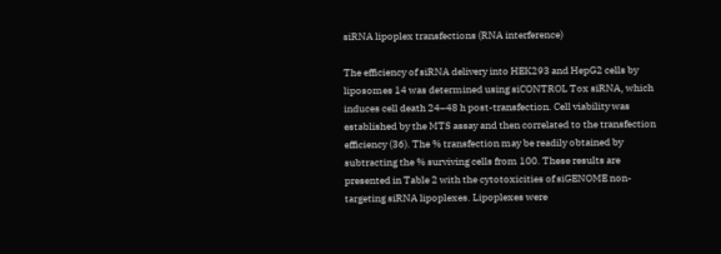siRNA lipoplex transfections (RNA interference)

The efficiency of siRNA delivery into HEK293 and HepG2 cells by liposomes 14 was determined using siCONTROL Tox siRNA, which induces cell death 24–48 h post-transfection. Cell viability was established by the MTS assay and then correlated to the transfection efficiency (36). The % transfection may be readily obtained by subtracting the % surviving cells from 100. These results are presented in Table 2 with the cytotoxicities of siGENOME non-targeting siRNA lipoplexes. Lipoplexes were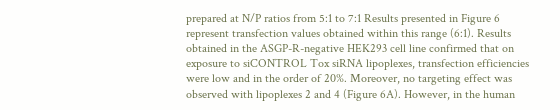prepared at N/P ratios from 5:1 to 7:1 Results presented in Figure 6 represent transfection values obtained within this range (6:1). Results obtained in the ASGP-R-negative HEK293 cell line confirmed that on exposure to siCONTROL Tox siRNA lipoplexes, transfection efficiencies were low and in the order of 20%. Moreover, no targeting effect was observed with lipoplexes 2 and 4 (Figure 6A). However, in the human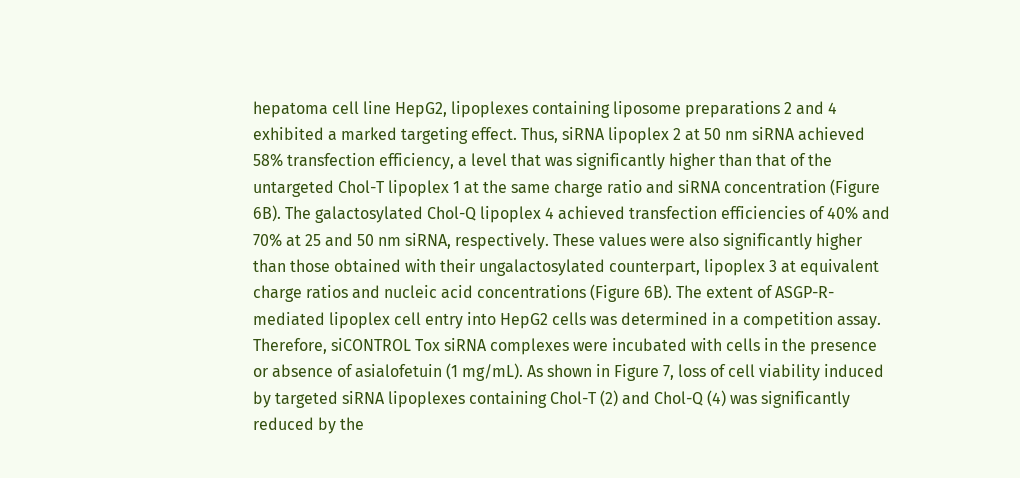hepatoma cell line HepG2, lipoplexes containing liposome preparations 2 and 4 exhibited a marked targeting effect. Thus, siRNA lipoplex 2 at 50 nm siRNA achieved 58% transfection efficiency, a level that was significantly higher than that of the untargeted Chol-T lipoplex 1 at the same charge ratio and siRNA concentration (Figure 6B). The galactosylated Chol-Q lipoplex 4 achieved transfection efficiencies of 40% and 70% at 25 and 50 nm siRNA, respectively. These values were also significantly higher than those obtained with their ungalactosylated counterpart, lipoplex 3 at equivalent charge ratios and nucleic acid concentrations (Figure 6B). The extent of ASGP-R-mediated lipoplex cell entry into HepG2 cells was determined in a competition assay. Therefore, siCONTROL Tox siRNA complexes were incubated with cells in the presence or absence of asialofetuin (1 mg/mL). As shown in Figure 7, loss of cell viability induced by targeted siRNA lipoplexes containing Chol-T (2) and Chol-Q (4) was significantly reduced by the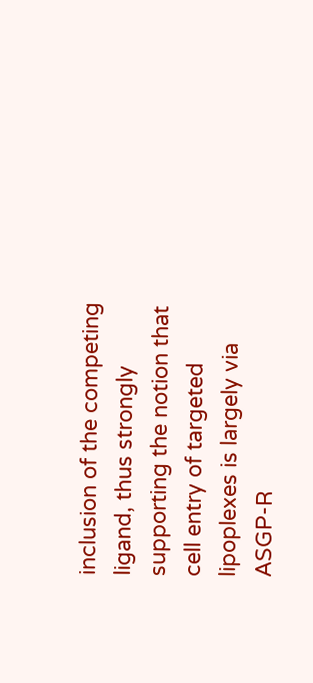inclusion of the competing ligand, thus strongly supporting the notion that cell entry of targeted lipoplexes is largely via ASGP-R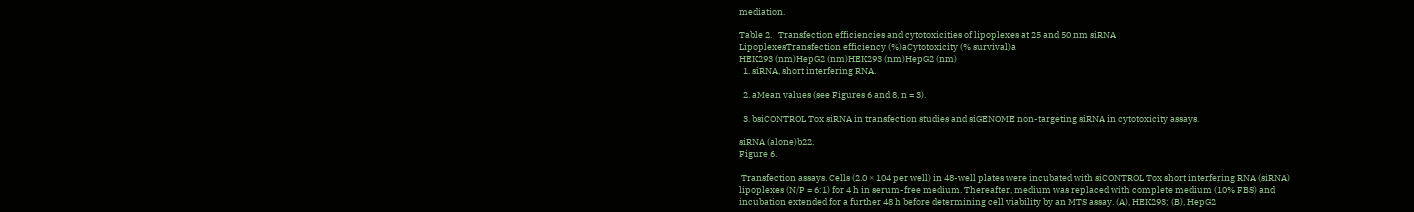mediation.

Table 2.   Transfection efficiencies and cytotoxicities of lipoplexes at 25 and 50 nm siRNA
LipoplexesTransfection efficiency (%)aCytotoxicity (% survival)a
HEK293 (nm)HepG2 (nm)HEK293 (nm)HepG2 (nm)
  1. siRNA, short interfering RNA.

  2. aMean values (see Figures 6 and 8, n = 3).

  3. bsiCONTROL Tox siRNA in transfection studies and siGENOME non-targeting siRNA in cytotoxicity assays.

siRNA (alone)b22.
Figure 6.

 Transfection assays. Cells (2.0 × 104 per well) in 48-well plates were incubated with siCONTROL Tox short interfering RNA (siRNA) lipoplexes (N/P = 6:1) for 4 h in serum-free medium. Thereafter, medium was replaced with complete medium (10% FBS) and incubation extended for a further 48 h before determining cell viability by an MTS assay. (A), HEK293; (B), HepG2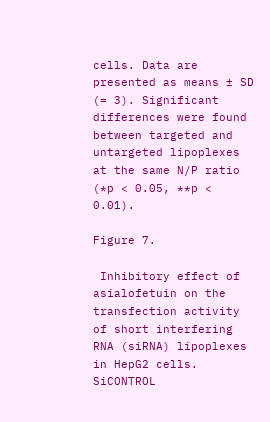cells. Data are presented as means ± SD (= 3). Significant differences were found between targeted and untargeted lipoplexes at the same N/P ratio (*p < 0.05, **p < 0.01).

Figure 7.

 Inhibitory effect of asialofetuin on the transfection activity of short interfering RNA (siRNA) lipoplexes in HepG2 cells. SiCONTROL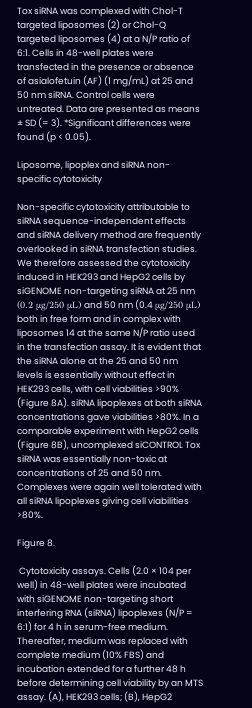Tox siRNA was complexed with Chol-T targeted liposomes (2) or Chol-Q targeted liposomes (4) at a N/P ratio of 6:1. Cells in 48-well plates were transfected in the presence or absence of asialofetuin (AF) (1 mg/mL) at 25 and 50 nm siRNA. Control cells were untreated. Data are presented as means ± SD (= 3). *Significant differences were found (p < 0.05).

Liposome, lipoplex and siRNA non-specific cytotoxicity

Non-specific cytotoxicity attributable to siRNA sequence-independent effects and siRNA delivery method are frequently overlooked in siRNA transfection studies. We therefore assessed the cytotoxicity induced in HEK293 and HepG2 cells by siGENOME non-targeting siRNA at 25 nm (0.2 μg/250 μL) and 50 nm (0.4 μg/250 μL) both in free form and in complex with liposomes 14 at the same N/P ratio used in the transfection assay. It is evident that the siRNA alone at the 25 and 50 nm levels is essentially without effect in HEK293 cells, with cell viabilities >90% (Figure 8A). siRNA lipoplexes at both siRNA concentrations gave viabilities >80%. In a comparable experiment with HepG2 cells (Figure 8B), uncomplexed siCONTROL Tox siRNA was essentially non-toxic at concentrations of 25 and 50 nm. Complexes were again well tolerated with all siRNA lipoplexes giving cell viabilities >80%.

Figure 8.

 Cytotoxicity assays. Cells (2.0 × 104 per well) in 48-well plates were incubated with siGENOME non-targeting short interfering RNA (siRNA) lipoplexes (N/P = 6:1) for 4 h in serum-free medium. Thereafter, medium was replaced with complete medium (10% FBS) and incubation extended for a further 48 h before determining cell viability by an MTS assay. (A), HEK293 cells; (B), HepG2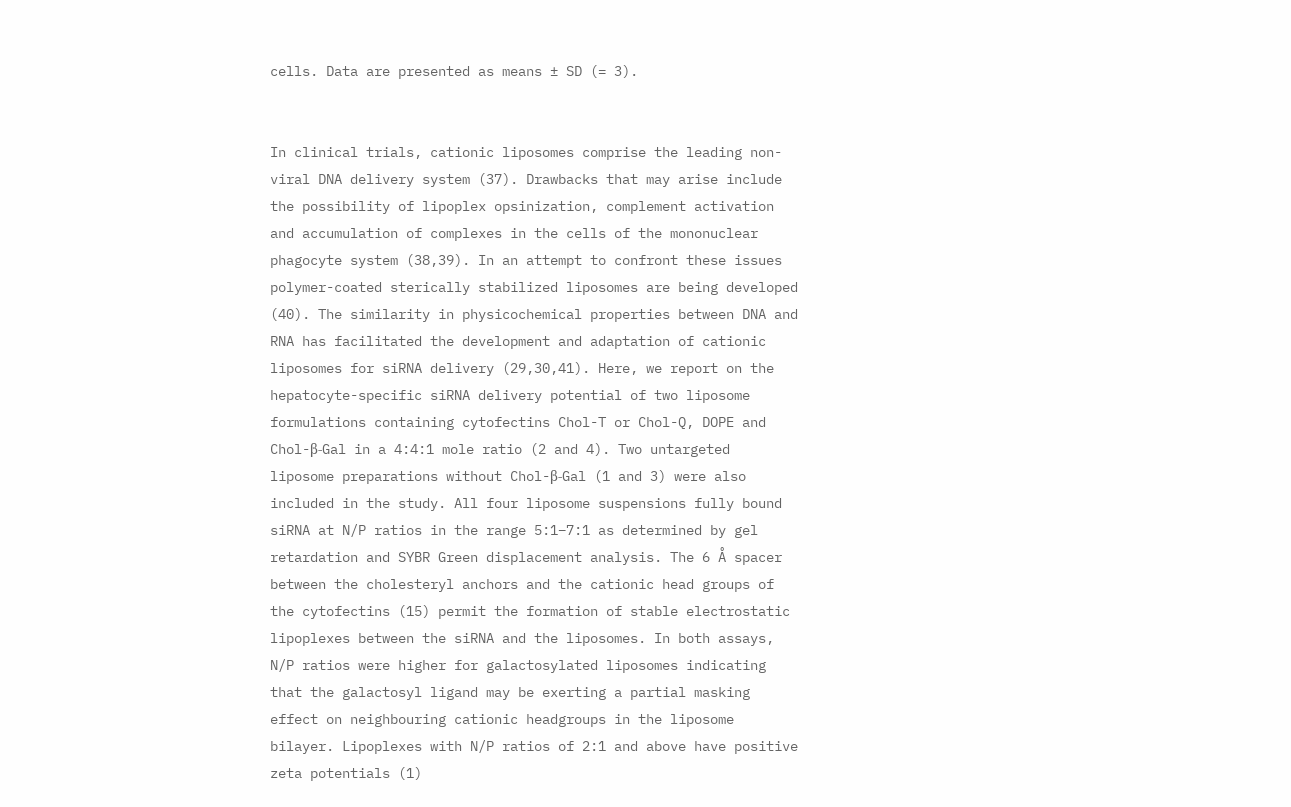cells. Data are presented as means ± SD (= 3).


In clinical trials, cationic liposomes comprise the leading non-viral DNA delivery system (37). Drawbacks that may arise include the possibility of lipoplex opsinization, complement activation and accumulation of complexes in the cells of the mononuclear phagocyte system (38,39). In an attempt to confront these issues polymer-coated sterically stabilized liposomes are being developed (40). The similarity in physicochemical properties between DNA and RNA has facilitated the development and adaptation of cationic liposomes for siRNA delivery (29,30,41). Here, we report on the hepatocyte-specific siRNA delivery potential of two liposome formulations containing cytofectins Chol-T or Chol-Q, DOPE and Chol-β-Gal in a 4:4:1 mole ratio (2 and 4). Two untargeted liposome preparations without Chol-β-Gal (1 and 3) were also included in the study. All four liposome suspensions fully bound siRNA at N/P ratios in the range 5:1–7:1 as determined by gel retardation and SYBR Green displacement analysis. The 6 Å spacer between the cholesteryl anchors and the cationic head groups of the cytofectins (15) permit the formation of stable electrostatic lipoplexes between the siRNA and the liposomes. In both assays, N/P ratios were higher for galactosylated liposomes indicating that the galactosyl ligand may be exerting a partial masking effect on neighbouring cationic headgroups in the liposome bilayer. Lipoplexes with N/P ratios of 2:1 and above have positive zeta potentials (1)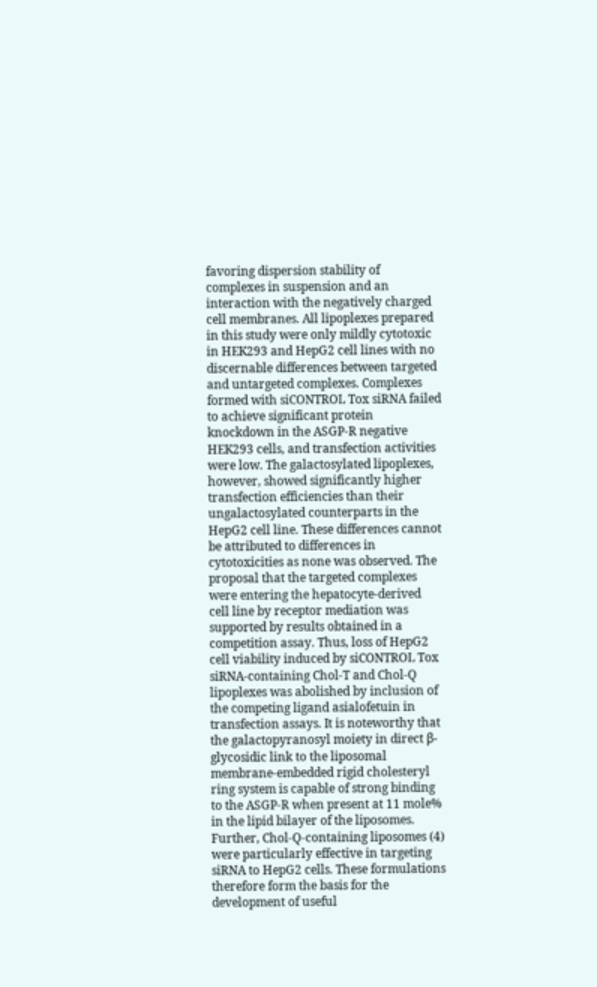favoring dispersion stability of complexes in suspension and an interaction with the negatively charged cell membranes. All lipoplexes prepared in this study were only mildly cytotoxic in HEK293 and HepG2 cell lines with no discernable differences between targeted and untargeted complexes. Complexes formed with siCONTROL Tox siRNA failed to achieve significant protein knockdown in the ASGP-R negative HEK293 cells, and transfection activities were low. The galactosylated lipoplexes, however, showed significantly higher transfection efficiencies than their ungalactosylated counterparts in the HepG2 cell line. These differences cannot be attributed to differences in cytotoxicities as none was observed. The proposal that the targeted complexes were entering the hepatocyte-derived cell line by receptor mediation was supported by results obtained in a competition assay. Thus, loss of HepG2 cell viability induced by siCONTROL Tox siRNA-containing Chol-T and Chol-Q lipoplexes was abolished by inclusion of the competing ligand asialofetuin in transfection assays. It is noteworthy that the galactopyranosyl moiety in direct β-glycosidic link to the liposomal membrane-embedded rigid cholesteryl ring system is capable of strong binding to the ASGP-R when present at 11 mole% in the lipid bilayer of the liposomes. Further, Chol-Q-containing liposomes (4) were particularly effective in targeting siRNA to HepG2 cells. These formulations therefore form the basis for the development of useful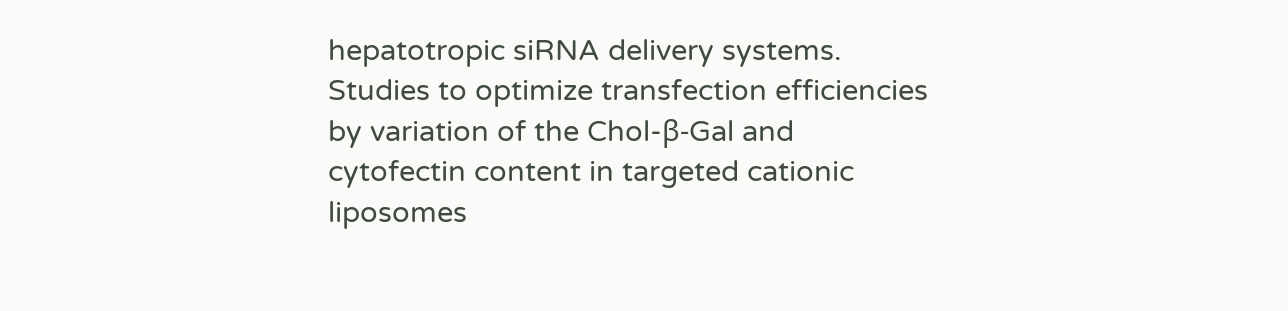hepatotropic siRNA delivery systems. Studies to optimize transfection efficiencies by variation of the Chol-β-Gal and cytofectin content in targeted cationic liposomes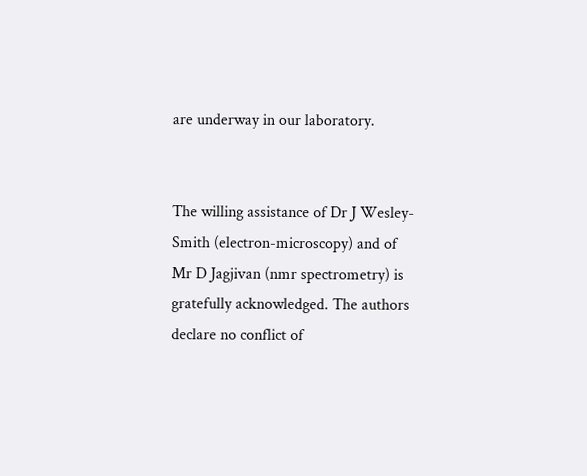are underway in our laboratory.


The willing assistance of Dr J Wesley-Smith (electron-microscopy) and of Mr D Jagjivan (nmr spectrometry) is gratefully acknowledged. The authors declare no conflict of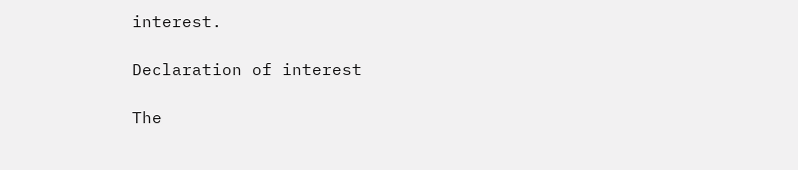interest.

Declaration of interest

The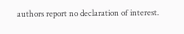authors report no declaration of interest.